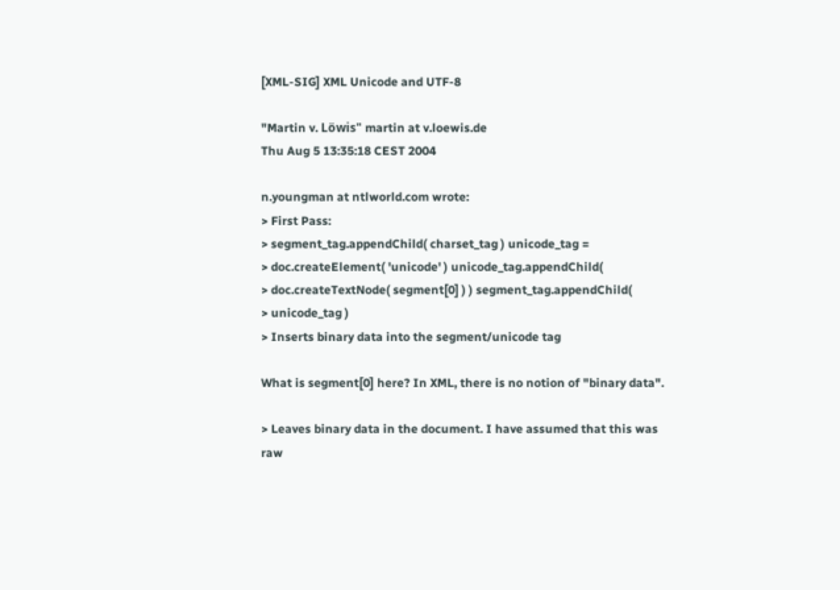[XML-SIG] XML Unicode and UTF-8

"Martin v. Löwis" martin at v.loewis.de
Thu Aug 5 13:35:18 CEST 2004

n.youngman at ntlworld.com wrote:
> First Pass:
> segment_tag.appendChild( charset_tag ) unicode_tag =
> doc.createElement( 'unicode' ) unicode_tag.appendChild(
> doc.createTextNode( segment[0] ) ) segment_tag.appendChild(
> unicode_tag )
> Inserts binary data into the segment/unicode tag

What is segment[0] here? In XML, there is no notion of "binary data".

> Leaves binary data in the document. I have assumed that this was raw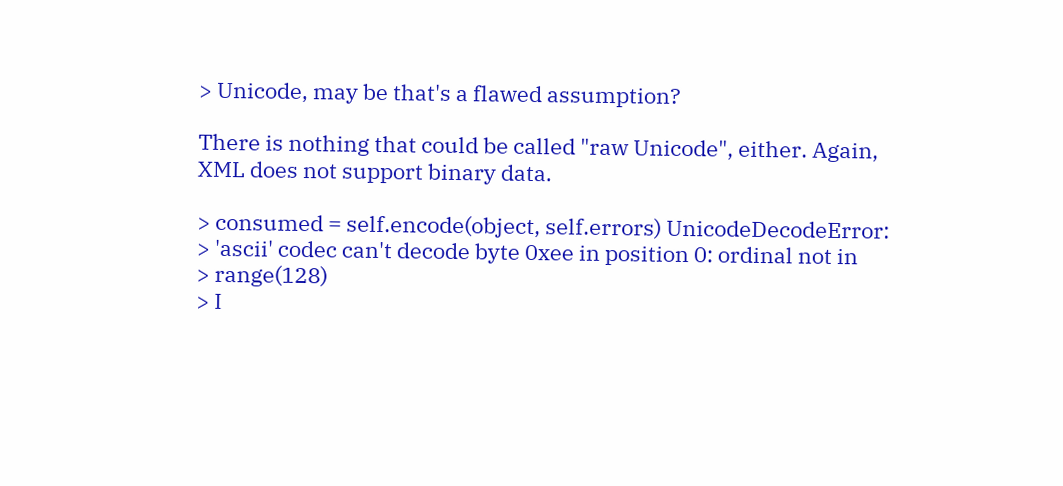> Unicode, may be that's a flawed assumption?

There is nothing that could be called "raw Unicode", either. Again,
XML does not support binary data.

> consumed = self.encode(object, self.errors) UnicodeDecodeError:
> 'ascii' codec can't decode byte 0xee in position 0: ordinal not in
> range(128)
> I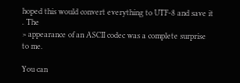hoped this would convert everything to UTF-8 and save it . The
> appearance of an ASCII codec was a complete surprise to me.

You can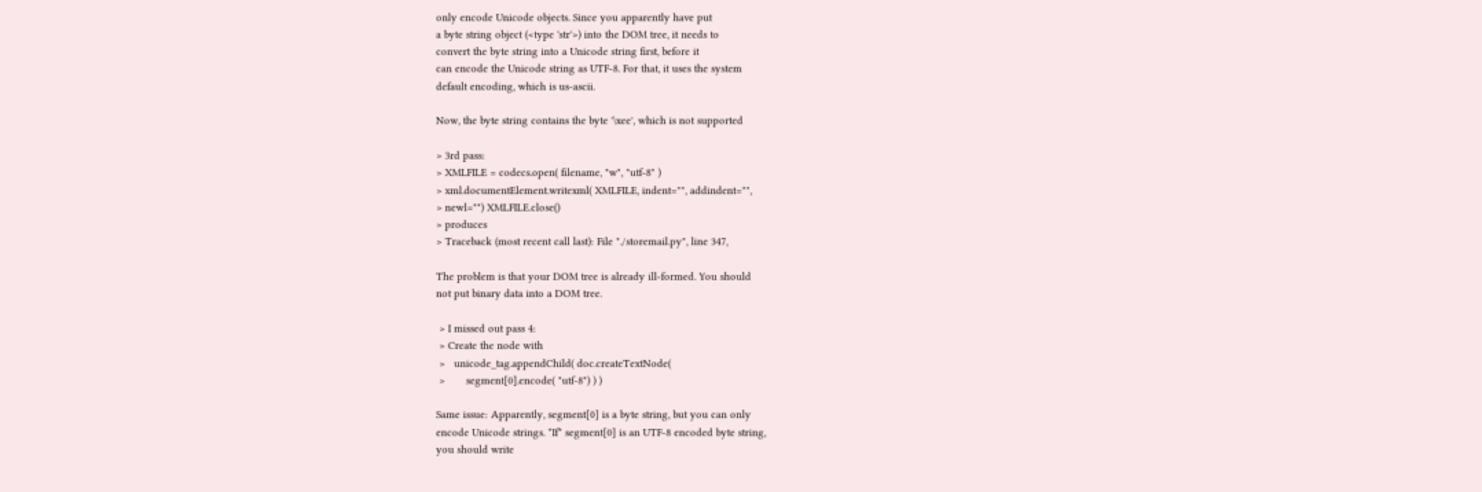only encode Unicode objects. Since you apparently have put
a byte string object (<type 'str'>) into the DOM tree, it needs to
convert the byte string into a Unicode string first, before it
can encode the Unicode string as UTF-8. For that, it uses the system
default encoding, which is us-ascii.

Now, the byte string contains the byte '\xee', which is not supported

> 3rd pass:
> XMLFILE = codecs.open( filename, "w", "utf-8" )
> xml.documentElement.writexml( XMLFILE, indent="", addindent="",
> newl="") XMLFILE.close()
> produces
> Traceback (most recent call last): File "./storemail.py", line 347,

The problem is that your DOM tree is already ill-formed. You should
not put binary data into a DOM tree.

 > I missed out pass 4:
 > Create the node with
 >   unicode_tag.appendChild( doc.createTextNode(
 >       segment[0].encode( "utf-8") ) )

Same issue: Apparently, segment[0] is a byte string, but you can only
encode Unicode strings. *If* segment[0] is an UTF-8 encoded byte string,
you should write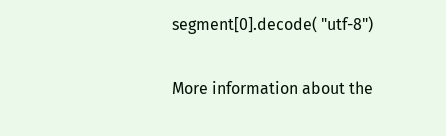segment[0].decode( "utf-8")


More information about the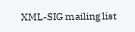XML-SIG mailing list